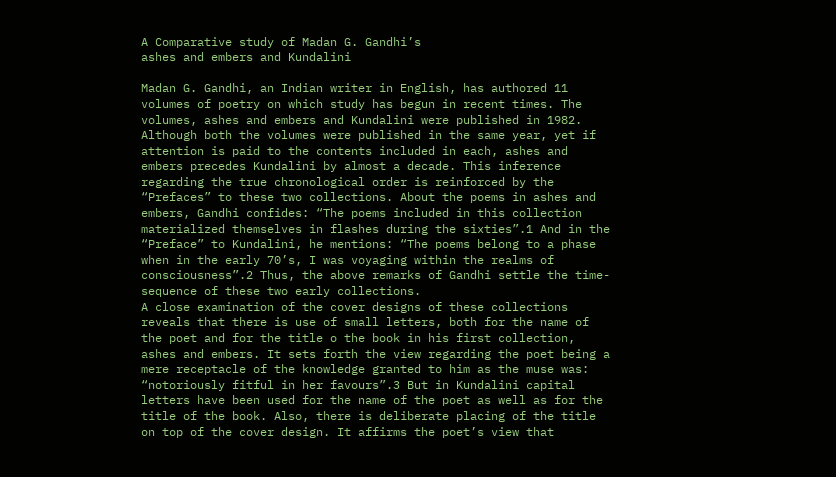A Comparative study of Madan G. Gandhi’s
ashes and embers and Kundalini

Madan G. Gandhi, an Indian writer in English, has authored 11 volumes of poetry on which study has begun in recent times. The volumes, ashes and embers and Kundalini were published in 1982. Although both the volumes were published in the same year, yet if attention is paid to the contents included in each, ashes and embers precedes Kundalini by almost a decade. This inference regarding the true chronological order is reinforced by the “Prefaces” to these two collections. About the poems in ashes and embers, Gandhi confides: “The poems included in this collection materialized themselves in flashes during the sixties”.1 And in the “Preface” to Kundalini, he mentions: “The poems belong to a phase when in the early 70’s, I was voyaging within the realms of consciousness”.2 Thus, the above remarks of Gandhi settle the time-sequence of these two early collections.
A close examination of the cover designs of these collections reveals that there is use of small letters, both for the name of the poet and for the title o the book in his first collection, ashes and embers. It sets forth the view regarding the poet being a mere receptacle of the knowledge granted to him as the muse was: “notoriously fitful in her favours”.3 But in Kundalini capital letters have been used for the name of the poet as well as for the title of the book. Also, there is deliberate placing of the title on top of the cover design. It affirms the poet’s view that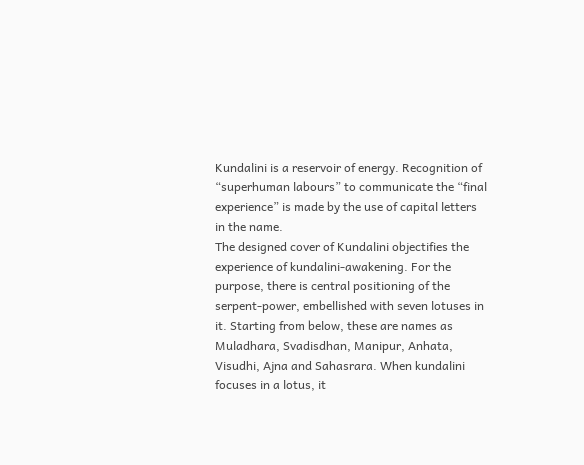Kundalini is a reservoir of energy. Recognition of “superhuman labours” to communicate the “final experience” is made by the use of capital letters in the name.
The designed cover of Kundalini objectifies the experience of kundalini-awakening. For the purpose, there is central positioning of the serpent-power, embellished with seven lotuses in it. Starting from below, these are names as Muladhara, Svadisdhan, Manipur, Anhata, Visudhi, Ajna and Sahasrara. When kundalini focuses in a lotus, it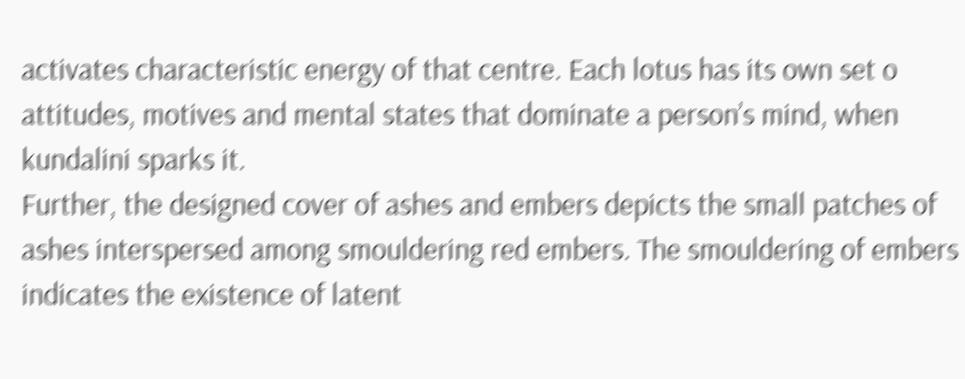activates characteristic energy of that centre. Each lotus has its own set o attitudes, motives and mental states that dominate a person’s mind, when kundalini sparks it.
Further, the designed cover of ashes and embers depicts the small patches of ashes interspersed among smouldering red embers. The smouldering of embers indicates the existence of latent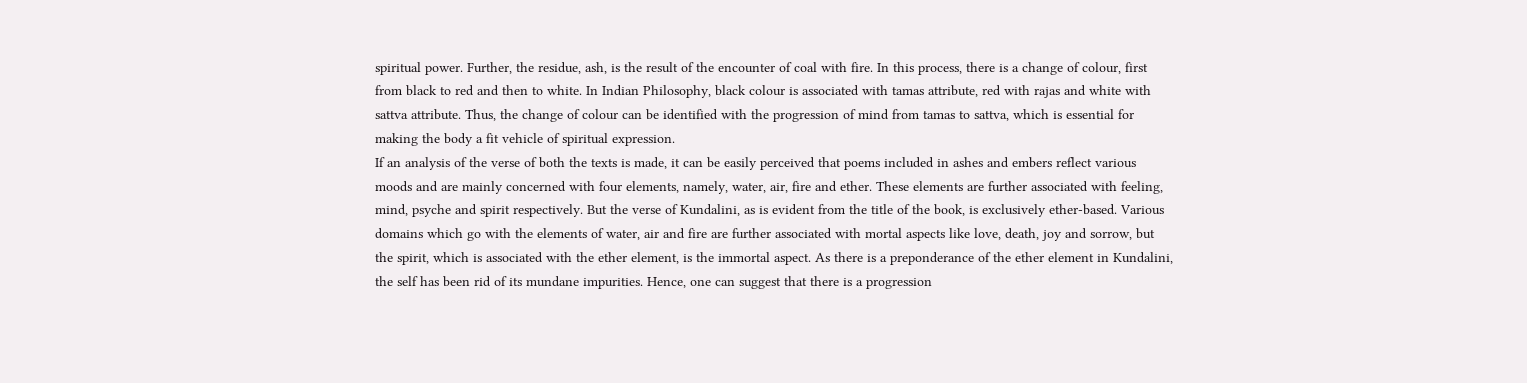spiritual power. Further, the residue, ash, is the result of the encounter of coal with fire. In this process, there is a change of colour, first from black to red and then to white. In Indian Philosophy, black colour is associated with tamas attribute, red with rajas and white with sattva attribute. Thus, the change of colour can be identified with the progression of mind from tamas to sattva, which is essential for making the body a fit vehicle of spiritual expression.
If an analysis of the verse of both the texts is made, it can be easily perceived that poems included in ashes and embers reflect various moods and are mainly concerned with four elements, namely, water, air, fire and ether. These elements are further associated with feeling, mind, psyche and spirit respectively. But the verse of Kundalini, as is evident from the title of the book, is exclusively ether-based. Various domains which go with the elements of water, air and fire are further associated with mortal aspects like love, death, joy and sorrow, but the spirit, which is associated with the ether element, is the immortal aspect. As there is a preponderance of the ether element in Kundalini, the self has been rid of its mundane impurities. Hence, one can suggest that there is a progression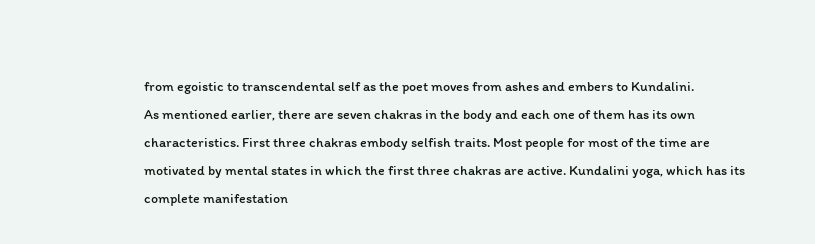from egoistic to transcendental self as the poet moves from ashes and embers to Kundalini.
As mentioned earlier, there are seven chakras in the body and each one of them has its own characteristics. First three chakras embody selfish traits. Most people for most of the time are motivated by mental states in which the first three chakras are active. Kundalini yoga, which has its complete manifestation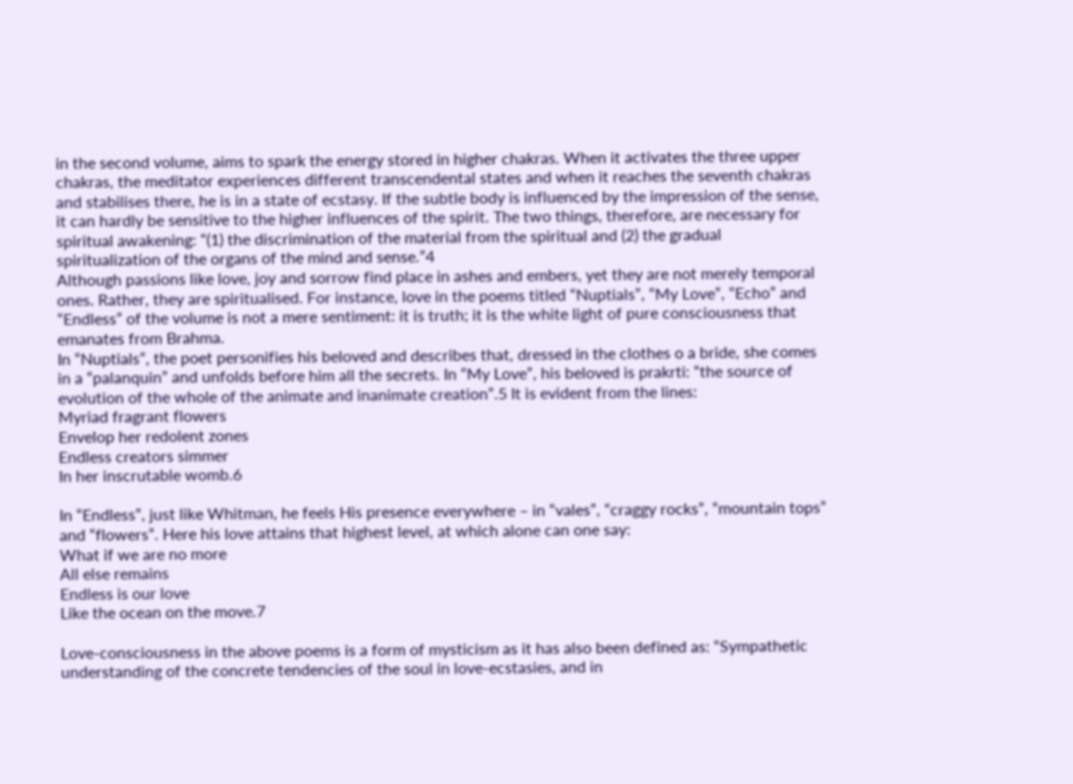in the second volume, aims to spark the energy stored in higher chakras. When it activates the three upper chakras, the meditator experiences different transcendental states and when it reaches the seventh chakras and stabilises there, he is in a state of ecstasy. If the subtle body is influenced by the impression of the sense, it can hardly be sensitive to the higher influences of the spirit. The two things, therefore, are necessary for spiritual awakening: “(1) the discrimination of the material from the spiritual and (2) the gradual spiritualization of the organs of the mind and sense.”4
Although passions like love, joy and sorrow find place in ashes and embers, yet they are not merely temporal ones. Rather, they are spiritualised. For instance, love in the poems titled “Nuptials”, “My Love”, “Echo” and “Endless” of the volume is not a mere sentiment: it is truth; it is the white light of pure consciousness that emanates from Brahma.
In “Nuptials”, the poet personifies his beloved and describes that, dressed in the clothes o a bride, she comes in a “palanquin” and unfolds before him all the secrets. In “My Love”, his beloved is prakrti: “the source of evolution of the whole of the animate and inanimate creation”.5 It is evident from the lines:
Myriad fragrant flowers
Envelop her redolent zones
Endless creators simmer
In her inscrutable womb.6

In “Endless”, just like Whitman, he feels His presence everywhere – in “vales”, “craggy rocks”, “mountain tops” and “flowers”. Here his love attains that highest level, at which alone can one say:
What if we are no more
All else remains
Endless is our love
Like the ocean on the move.7

Love-consciousness in the above poems is a form of mysticism as it has also been defined as: “Sympathetic understanding of the concrete tendencies of the soul in love-ecstasies, and in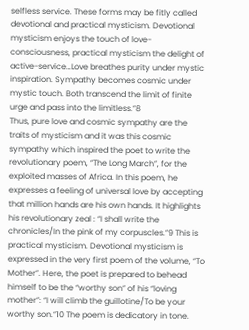selfless service. These forms may be fitly called devotional and practical mysticism. Devotional mysticism enjoys the touch of love-consciousness, practical mysticism the delight of active-service…Love breathes purity under mystic inspiration. Sympathy becomes cosmic under mystic touch. Both transcend the limit of finite urge and pass into the limitless.”8
Thus, pure love and cosmic sympathy are the traits of mysticism and it was this cosmic sympathy which inspired the poet to write the revolutionary poem, “The Long March”, for the exploited masses of Africa. In this poem, he expresses a feeling of universal love by accepting that million hands are his own hands. It highlights his revolutionary zeal : “I shall write the chronicles/In the pink of my corpuscles.”9 This is practical mysticism. Devotional mysticism is expressed in the very first poem of the volume, “To Mother”. Here, the poet is prepared to behead himself to be the “worthy son” of his “loving mother”: “I will climb the guillotine/To be your worthy son.”10 The poem is dedicatory in tone.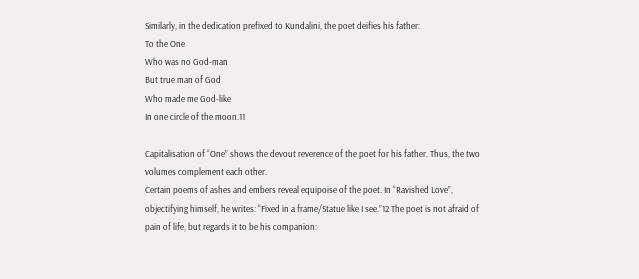Similarly, in the dedication prefixed to Kundalini, the poet deifies his father:
To the One
Who was no God-man
But true man of God
Who made me God-like
In one circle of the moon.11

Capitalisation of “One” shows the devout reverence of the poet for his father. Thus, the two volumes complement each other.
Certain poems of ashes and embers reveal equipoise of the poet. In “Ravished Love”, objectifying himself, he writes: “Fixed in a frame/Statue like I see.”12 The poet is not afraid of pain of life, but regards it to be his companion: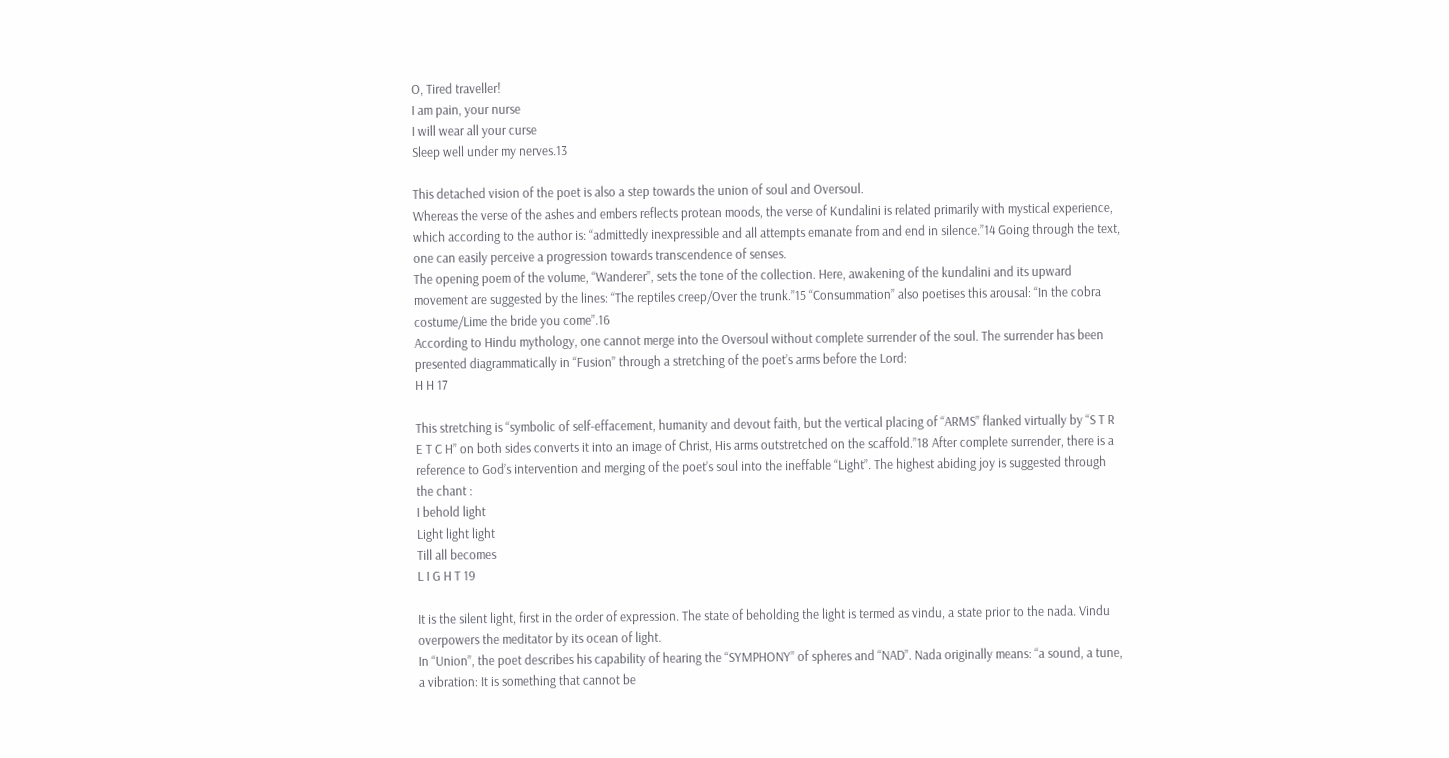O, Tired traveller!
I am pain, your nurse
I will wear all your curse
Sleep well under my nerves.13

This detached vision of the poet is also a step towards the union of soul and Oversoul.
Whereas the verse of the ashes and embers reflects protean moods, the verse of Kundalini is related primarily with mystical experience, which according to the author is: “admittedly inexpressible and all attempts emanate from and end in silence.”14 Going through the text, one can easily perceive a progression towards transcendence of senses.
The opening poem of the volume, “Wanderer”, sets the tone of the collection. Here, awakening of the kundalini and its upward movement are suggested by the lines: “The reptiles creep/Over the trunk.”15 “Consummation” also poetises this arousal: “In the cobra costume/Lime the bride you come”.16
According to Hindu mythology, one cannot merge into the Oversoul without complete surrender of the soul. The surrender has been presented diagrammatically in “Fusion” through a stretching of the poet’s arms before the Lord:
H H 17

This stretching is “symbolic of self-effacement, humanity and devout faith, but the vertical placing of “ARMS” flanked virtually by “S T R E T C H” on both sides converts it into an image of Christ, His arms outstretched on the scaffold.”18 After complete surrender, there is a reference to God’s intervention and merging of the poet’s soul into the ineffable “Light”. The highest abiding joy is suggested through the chant :
I behold light
Light light light
Till all becomes
L I G H T 19

It is the silent light, first in the order of expression. The state of beholding the light is termed as vindu, a state prior to the nada. Vindu overpowers the meditator by its ocean of light.
In “Union”, the poet describes his capability of hearing the “SYMPHONY” of spheres and “NAD”. Nada originally means: “a sound, a tune, a vibration: It is something that cannot be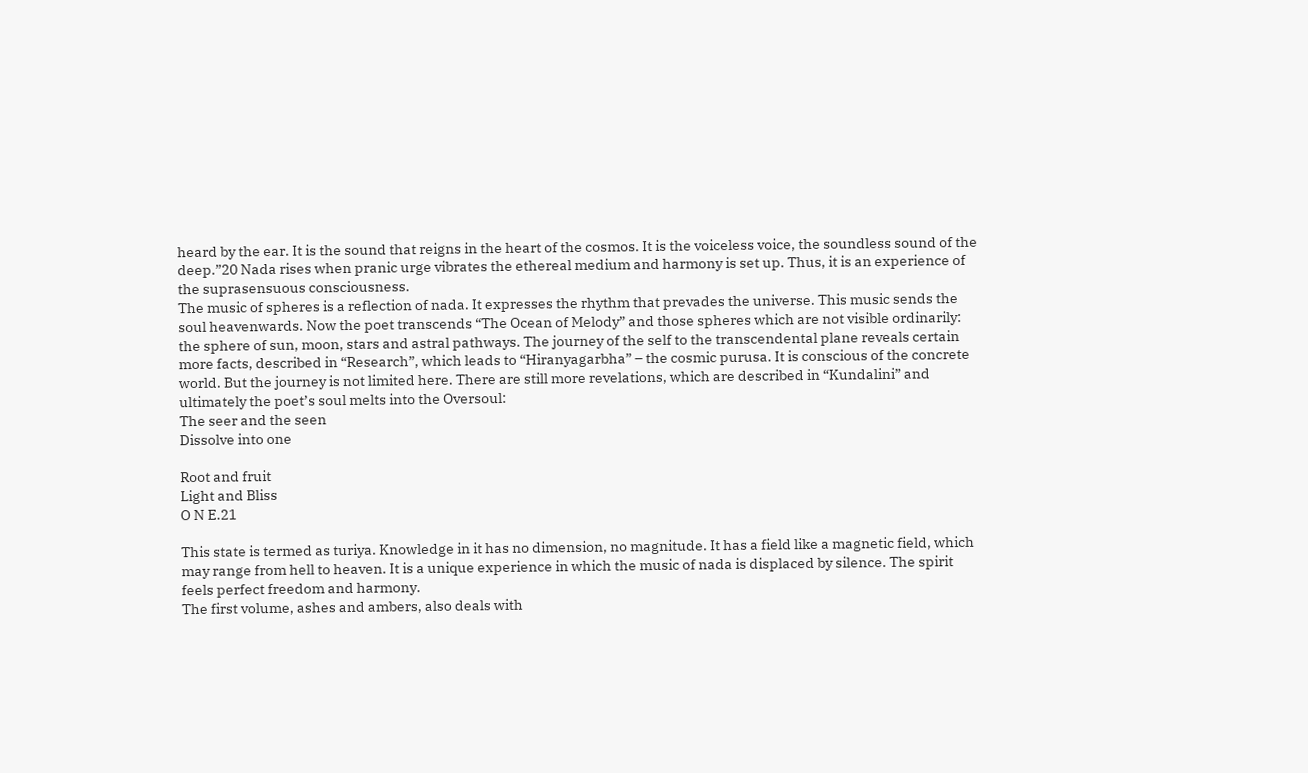heard by the ear. It is the sound that reigns in the heart of the cosmos. It is the voiceless voice, the soundless sound of the deep.”20 Nada rises when pranic urge vibrates the ethereal medium and harmony is set up. Thus, it is an experience of the suprasensuous consciousness.
The music of spheres is a reflection of nada. It expresses the rhythm that prevades the universe. This music sends the soul heavenwards. Now the poet transcends “The Ocean of Melody” and those spheres which are not visible ordinarily: the sphere of sun, moon, stars and astral pathways. The journey of the self to the transcendental plane reveals certain more facts, described in “Research”, which leads to “Hiranyagarbha” – the cosmic purusa. It is conscious of the concrete world. But the journey is not limited here. There are still more revelations, which are described in “Kundalini” and ultimately the poet’s soul melts into the Oversoul:
The seer and the seen
Dissolve into one

Root and fruit
Light and Bliss
O N E.21

This state is termed as turiya. Knowledge in it has no dimension, no magnitude. It has a field like a magnetic field, which may range from hell to heaven. It is a unique experience in which the music of nada is displaced by silence. The spirit feels perfect freedom and harmony.
The first volume, ashes and ambers, also deals with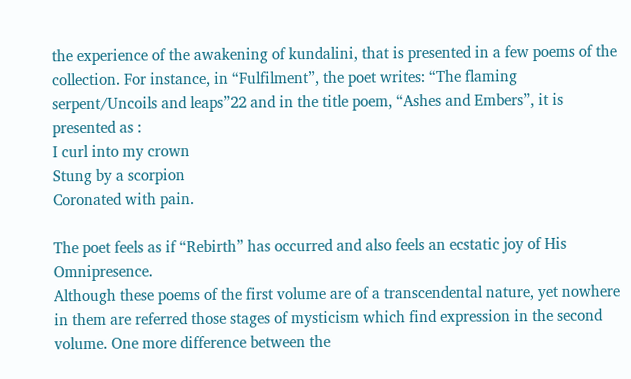the experience of the awakening of kundalini, that is presented in a few poems of the collection. For instance, in “Fulfilment”, the poet writes: “The flaming serpent/Uncoils and leaps”22 and in the title poem, “Ashes and Embers”, it is presented as :
I curl into my crown
Stung by a scorpion
Coronated with pain.

The poet feels as if “Rebirth” has occurred and also feels an ecstatic joy of His Omnipresence.
Although these poems of the first volume are of a transcendental nature, yet nowhere in them are referred those stages of mysticism which find expression in the second volume. One more difference between the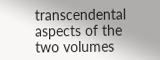transcendental aspects of the two volumes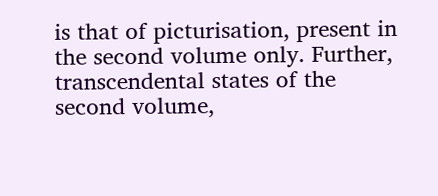is that of picturisation, present in the second volume only. Further, transcendental states of the second volume,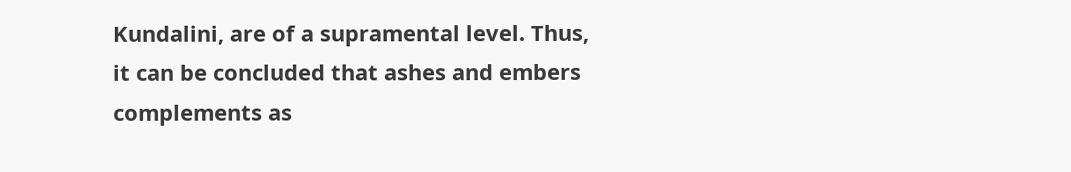Kundalini, are of a supramental level. Thus, it can be concluded that ashes and embers complements as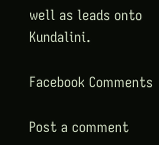well as leads onto Kundalini.

Facebook Comments

Post a comment